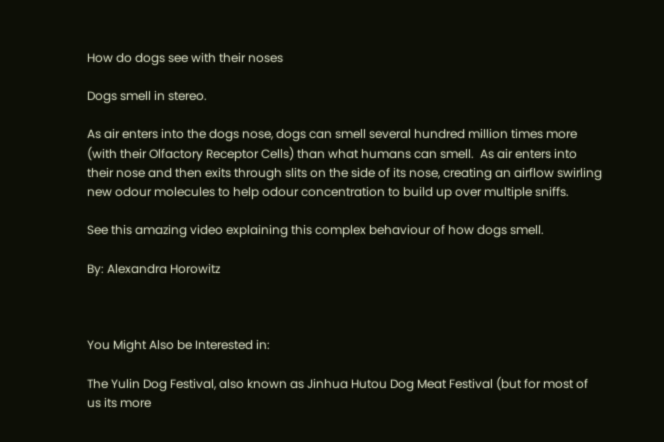How do dogs see with their noses

Dogs smell in stereo.

As air enters into the dogs nose, dogs can smell several hundred million times more (with their Olfactory Receptor Cells) than what humans can smell.  As air enters into their nose and then exits through slits on the side of its nose, creating an airflow swirling new odour molecules to help odour concentration to build up over multiple sniffs.

See this amazing video explaining this complex behaviour of how dogs smell.

By: Alexandra Horowitz



You Might Also be Interested in:

The Yulin Dog Festival, also known as Jinhua Hutou Dog Meat Festival (but for most of us its more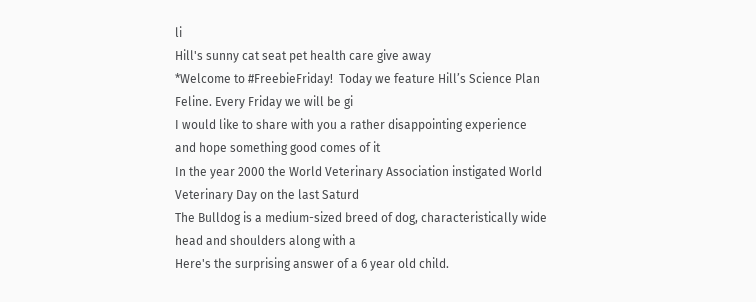li
Hill's sunny cat seat pet health care give away
*Welcome to #FreebieFriday!  Today we feature Hill’s Science Plan Feline. Every Friday we will be gi
I would like to share with you a rather disappointing experience and hope something good comes of it
In the year 2000 the World Veterinary Association instigated World Veterinary Day on the last Saturd
The Bulldog is a medium-sized breed of dog, characteristically wide head and shoulders along with a
Here's the surprising answer of a 6 year old child.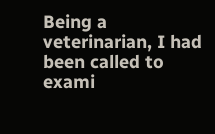Being a veterinarian, I had been called to exami